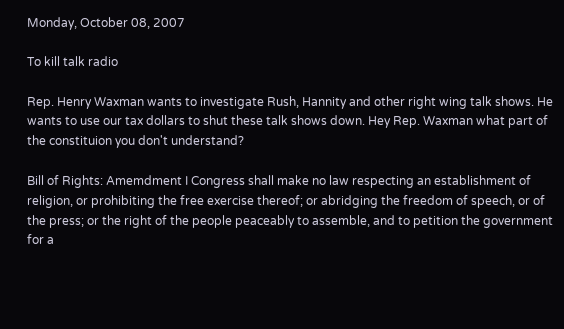Monday, October 08, 2007

To kill talk radio

Rep. Henry Waxman wants to investigate Rush, Hannity and other right wing talk shows. He wants to use our tax dollars to shut these talk shows down. Hey Rep. Waxman what part of the constituion you don't understand?

Bill of Rights: Amemdment I Congress shall make no law respecting an establishment of religion, or prohibiting the free exercise thereof; or abridging the freedom of speech, or of the press; or the right of the people peaceably to assemble, and to petition the government for a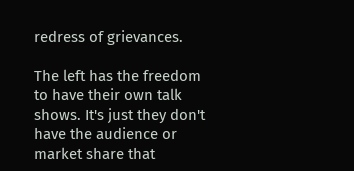redress of grievances.

The left has the freedom to have their own talk shows. It's just they don't have the audience or market share that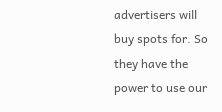advertisers will buy spots for. So they have the power to use our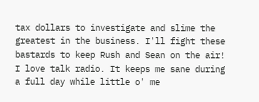tax dollars to investigate and slime the greatest in the business. I'll fight these bastards to keep Rush and Sean on the air! I love talk radio. It keeps me sane during a full day while little o' me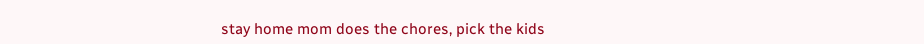stay home mom does the chores, pick the kids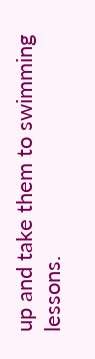up and take them to swimming lessons.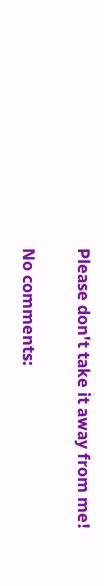Please don't take it away from me!

No comments: